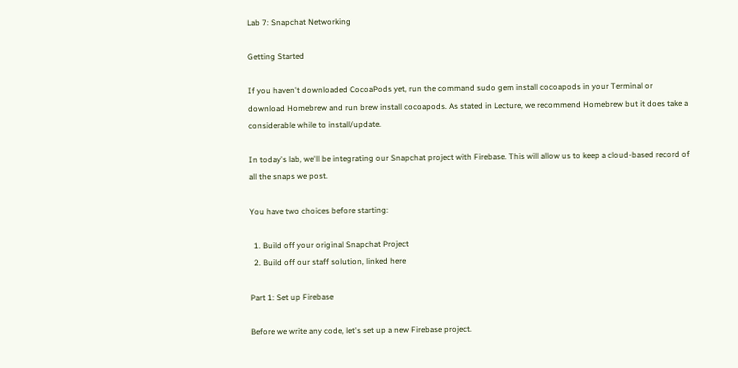Lab 7: Snapchat Networking

Getting Started

If you haven't downloaded CocoaPods yet, run the command sudo gem install cocoapods in your Terminal or download Homebrew and run brew install cocoapods. As stated in Lecture, we recommend Homebrew but it does take a considerable while to install/update.

In today's lab, we'll be integrating our Snapchat project with Firebase. This will allow us to keep a cloud-based record of all the snaps we post.

You have two choices before starting:

  1. Build off your original Snapchat Project
  2. Build off our staff solution, linked here

Part 1: Set up Firebase

Before we write any code, let's set up a new Firebase project.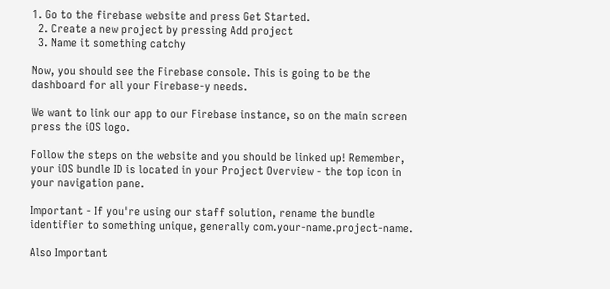1. Go to the firebase website and press Get Started.
  2. Create a new project by pressing Add project
  3. Name it something catchy

Now, you should see the Firebase console. This is going to be the dashboard for all your Firebase-y needs.

We want to link our app to our Firebase instance, so on the main screen press the iOS logo.

Follow the steps on the website and you should be linked up! Remember, your iOS bundle ID is located in your Project Overview - the top icon in your navigation pane.

Important - If you're using our staff solution, rename the bundle identifier to something unique, generally com.your-name.project-name.

Also Important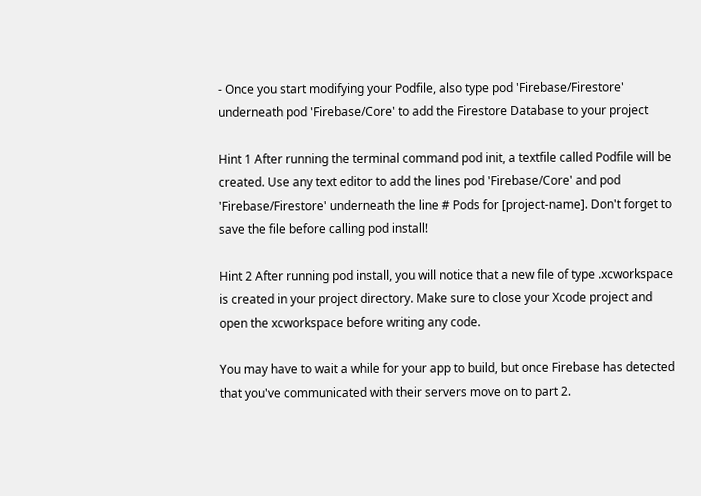- Once you start modifying your Podfile, also type pod 'Firebase/Firestore' underneath pod 'Firebase/Core' to add the Firestore Database to your project

Hint 1 After running the terminal command pod init, a textfile called Podfile will be created. Use any text editor to add the lines pod 'Firebase/Core' and pod 'Firebase/Firestore' underneath the line # Pods for [project-name]. Don't forget to save the file before calling pod install!

Hint 2 After running pod install, you will notice that a new file of type .xcworkspace is created in your project directory. Make sure to close your Xcode project and open the xcworkspace before writing any code.

You may have to wait a while for your app to build, but once Firebase has detected that you've communicated with their servers move on to part 2.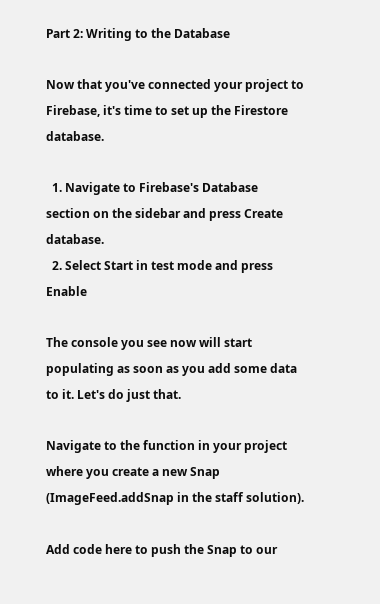Part 2: Writing to the Database

Now that you've connected your project to Firebase, it's time to set up the Firestore database.

  1. Navigate to Firebase's Database section on the sidebar and press Create database.
  2. Select Start in test mode and press Enable

The console you see now will start populating as soon as you add some data to it. Let's do just that.

Navigate to the function in your project where you create a new Snap (ImageFeed.addSnap in the staff solution).

Add code here to push the Snap to our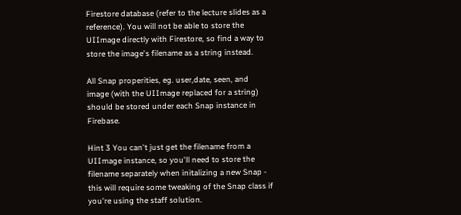Firestore database (refer to the lecture slides as a reference). You will not be able to store the UIImage directly with Firestore, so find a way to store the image's filename as a string instead.

All Snap properities, eg. user,date, seen, and image (with the UIImage replaced for a string) should be stored under each Snap instance in Firebase.

Hint 3 You can't just get the filename from a UIImage instance, so you'll need to store the filename separately when initalizing a new Snap - this will require some tweaking of the Snap class if you're using the staff solution.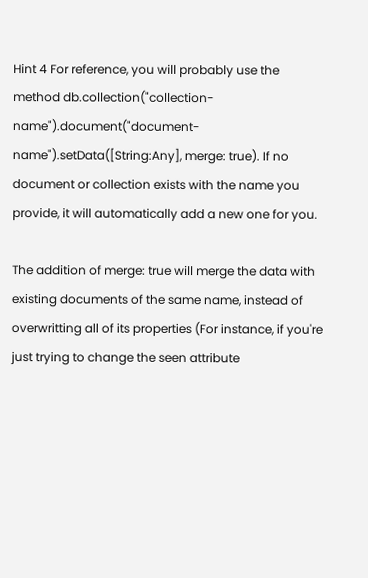Hint 4 For reference, you will probably use the method db.collection("collection-name").document("document-name").setData([String:Any], merge: true). If no document or collection exists with the name you provide, it will automatically add a new one for you.

The addition of merge: true will merge the data with existing documents of the same name, instead of overwritting all of its properties (For instance, if you're just trying to change the seen attribute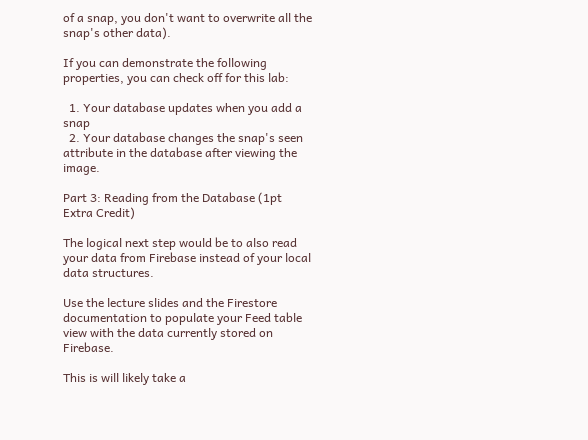of a snap, you don't want to overwrite all the snap's other data).

If you can demonstrate the following properties, you can check off for this lab:

  1. Your database updates when you add a snap
  2. Your database changes the snap's seen attribute in the database after viewing the image.

Part 3: Reading from the Database (1pt Extra Credit)

The logical next step would be to also read your data from Firebase instead of your local data structures.

Use the lecture slides and the Firestore documentation to populate your Feed table view with the data currently stored on Firebase.

This is will likely take a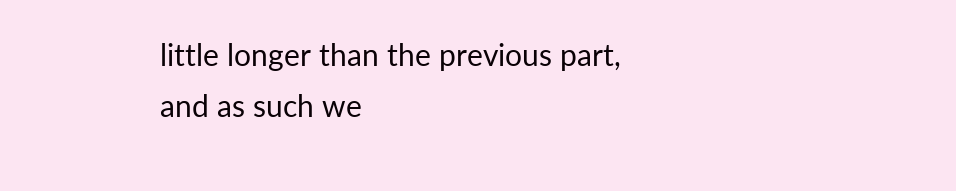little longer than the previous part, and as such we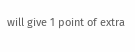will give 1 point of extra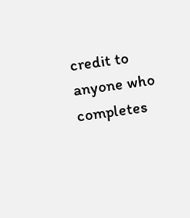credit to anyone who completes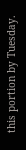this portion by Tuesday.